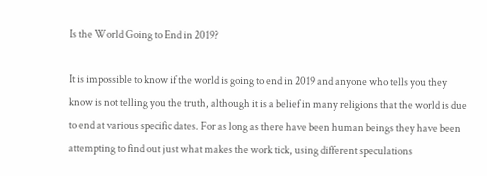Is the World Going to End in 2019?

It is impossible to know if the world is going to end in 2019 and anyone who tells you they know is not telling you the truth, although it is a belief in many religions that the world is due to end at various specific dates. For as long as there have been human beings they have been attempting to find out just what makes the work tick, using different speculations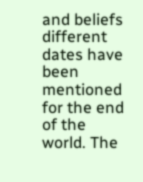and beliefs different dates have been mentioned for the end of the world. The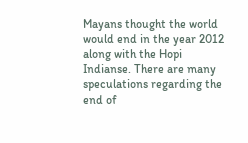Mayans thought the world would end in the year 2012 along with the Hopi Indianse. There are many speculations regarding the end of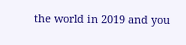the world in 2019 and you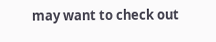may want to check out